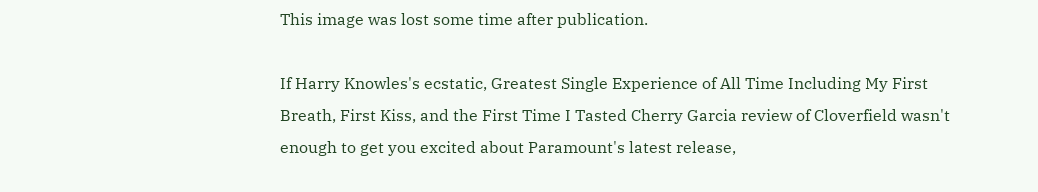This image was lost some time after publication.

If Harry Knowles's ecstatic, Greatest Single Experience of All Time Including My First Breath, First Kiss, and the First Time I Tasted Cherry Garcia review of Cloverfield wasn't enough to get you excited about Paramount's latest release,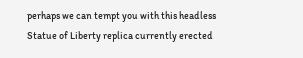perhaps we can tempt you with this headless Statue of Liberty replica currently erected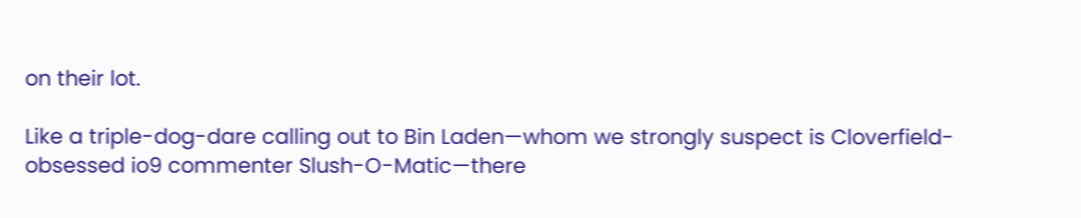on their lot.

Like a triple-dog-dare calling out to Bin Laden—whom we strongly suspect is Cloverfield-obsessed io9 commenter Slush-O-Matic—there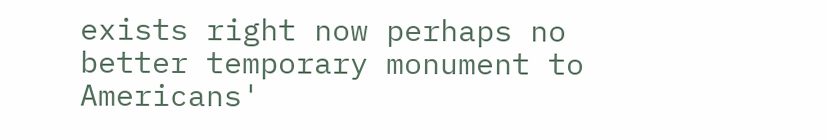exists right now perhaps no better temporary monument to Americans'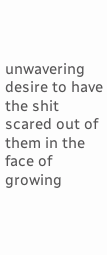unwavering desire to have the shit scared out of them in the face of growing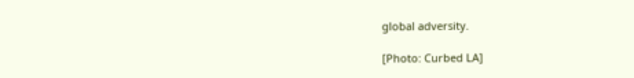global adversity.

[Photo: Curbed LA]